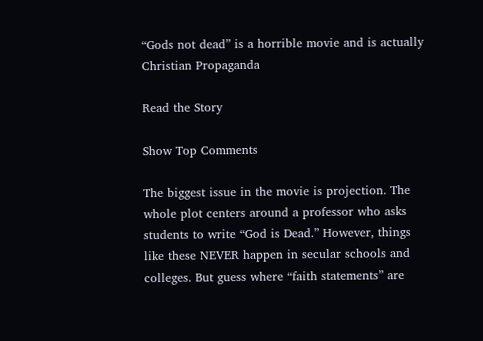“Gods not dead” is a horrible movie and is actually Christian Propaganda

Read the Story

Show Top Comments

The biggest issue in the movie is projection. The whole plot centers around a professor who asks students to write “God is Dead.” However, things like these NEVER happen in secular schools and colleges. But guess where “faith statements” are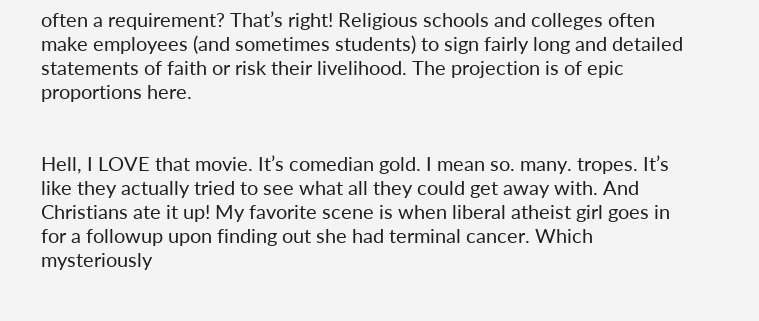often a requirement? That’s right! Religious schools and colleges often make employees (and sometimes students) to sign fairly long and detailed statements of faith or risk their livelihood. The projection is of epic proportions here.


Hell, I LOVE that movie. It’s comedian gold. I mean so. many. tropes. It’s like they actually tried to see what all they could get away with. And Christians ate it up! My favorite scene is when liberal atheist girl goes in for a followup upon finding out she had terminal cancer. Which mysteriously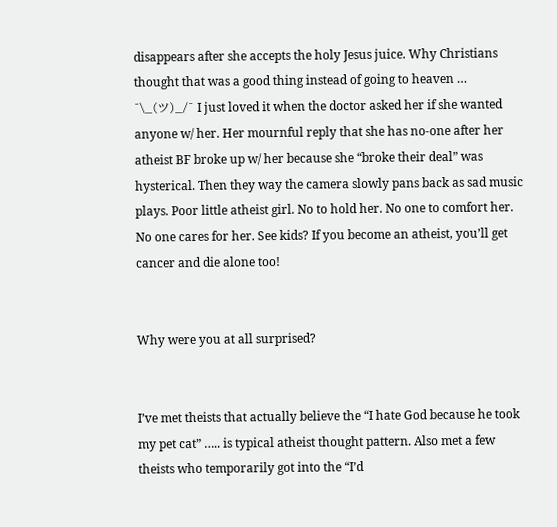disappears after she accepts the holy Jesus juice. Why Christians thought that was a good thing instead of going to heaven … ¯\_(ツ)_/¯ I just loved it when the doctor asked her if she wanted anyone w/ her. Her mournful reply that she has no-one after her atheist BF broke up w/ her because she “broke their deal” was hysterical. Then they way the camera slowly pans back as sad music plays. Poor little atheist girl. No to hold her. No one to comfort her. No one cares for her. See kids? If you become an atheist, you’ll get cancer and die alone too!


Why were you at all surprised?


I’ve met theists that actually believe the “I hate God because he took my pet cat” ….. is typical atheist thought pattern. Also met a few theists who temporarily got into the “I’d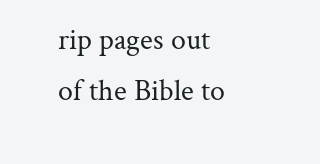rip pages out of the Bible to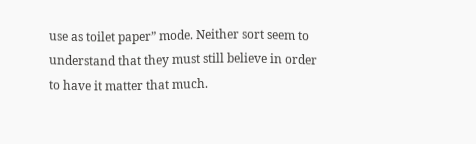use as toilet paper” mode. Neither sort seem to understand that they must still believe in order to have it matter that much.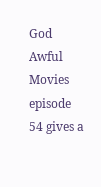God Awful Movies episode 54 gives a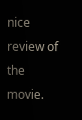nice review of the movie.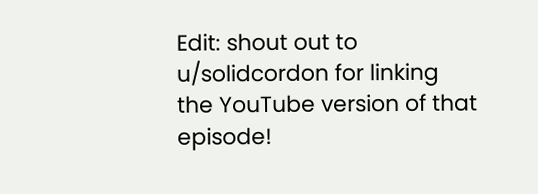Edit: shout out to u/solidcordon for linking the YouTube version of that episode!